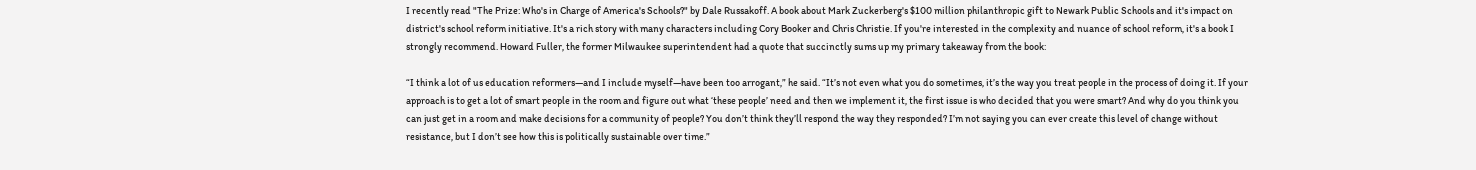I recently read "The Prize: Who's in Charge of America's Schools?" by Dale Russakoff. A book about Mark Zuckerberg's $100 million philanthropic gift to Newark Public Schools and it's impact on district's school reform initiative. It's a rich story with many characters including Cory Booker and Chris Christie. If you're interested in the complexity and nuance of school reform, it's a book I strongly recommend. Howard Fuller, the former Milwaukee superintendent had a quote that succinctly sums up my primary takeaway from the book:

“I think a lot of us education reformers—and I include myself—have been too arrogant,” he said. “It’s not even what you do sometimes, it’s the way you treat people in the process of doing it. If your approach is to get a lot of smart people in the room and figure out what ‘these people’ need and then we implement it, the first issue is who decided that you were smart? And why do you think you can just get in a room and make decisions for a community of people? You don’t think they’ll respond the way they responded? I’m not saying you can ever create this level of change without resistance, but I don’t see how this is politically sustainable over time.”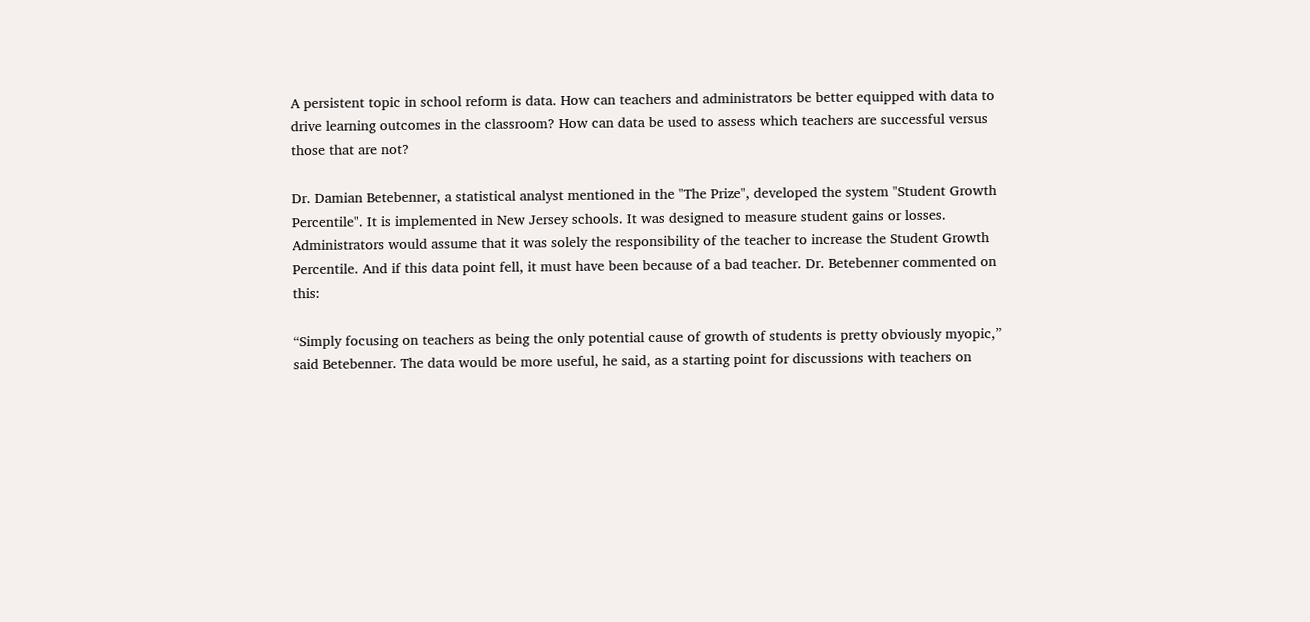A persistent topic in school reform is data. How can teachers and administrators be better equipped with data to drive learning outcomes in the classroom? How can data be used to assess which teachers are successful versus those that are not?

Dr. Damian Betebenner, a statistical analyst mentioned in the "The Prize", developed the system "Student Growth Percentile". It is implemented in New Jersey schools. It was designed to measure student gains or losses. Administrators would assume that it was solely the responsibility of the teacher to increase the Student Growth Percentile. And if this data point fell, it must have been because of a bad teacher. Dr. Betebenner commented on this:

“Simply focusing on teachers as being the only potential cause of growth of students is pretty obviously myopic,” said Betebenner. The data would be more useful, he said, as a starting point for discussions with teachers on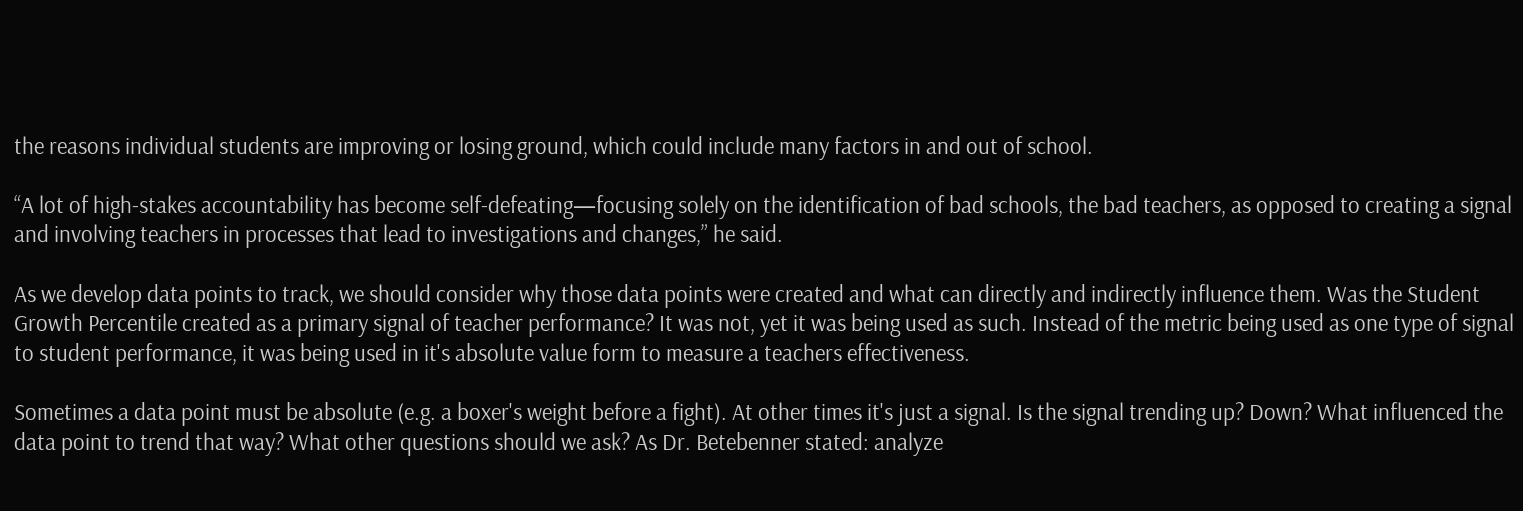the reasons individual students are improving or losing ground, which could include many factors in and out of school.

“A lot of high-stakes accountability has become self-defeating—focusing solely on the identification of bad schools, the bad teachers, as opposed to creating a signal and involving teachers in processes that lead to investigations and changes,” he said.

As we develop data points to track, we should consider why those data points were created and what can directly and indirectly influence them. Was the Student Growth Percentile created as a primary signal of teacher performance? It was not, yet it was being used as such. Instead of the metric being used as one type of signal to student performance, it was being used in it's absolute value form to measure a teachers effectiveness.

Sometimes a data point must be absolute (e.g. a boxer's weight before a fight). At other times it's just a signal. Is the signal trending up? Down? What influenced the data point to trend that way? What other questions should we ask? As Dr. Betebenner stated: analyze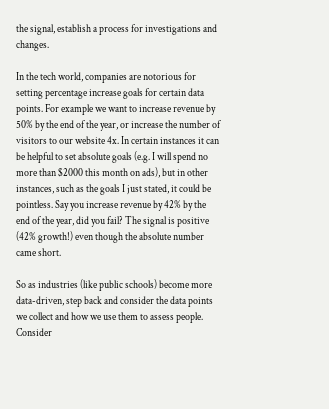the signal, establish a process for investigations and changes.

In the tech world, companies are notorious for setting percentage increase goals for certain data points. For example we want to increase revenue by 50% by the end of the year, or increase the number of visitors to our website 4x. In certain instances it can be helpful to set absolute goals (e.g. I will spend no more than $2000 this month on ads), but in other instances, such as the goals I just stated, it could be pointless. Say you increase revenue by 42% by the end of the year, did you fail? The signal is positive (42% growth!) even though the absolute number came short.

So as industries (like public schools) become more data-driven, step back and consider the data points we collect and how we use them to assess people. Consider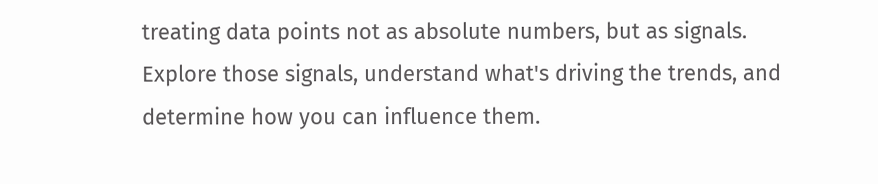treating data points not as absolute numbers, but as signals. Explore those signals, understand what's driving the trends, and determine how you can influence them.